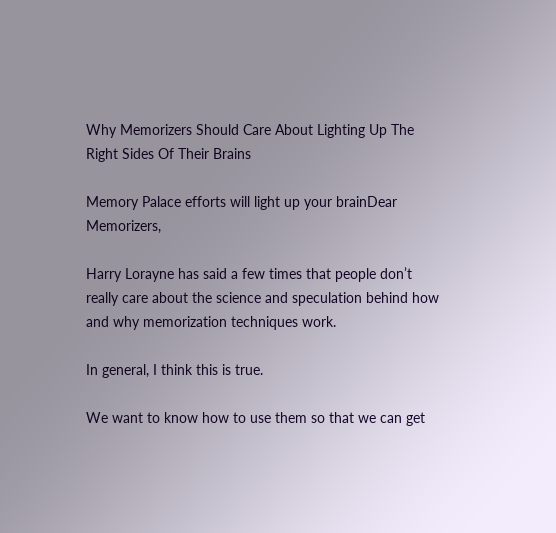Why Memorizers Should Care About Lighting Up The Right Sides Of Their Brains

Memory Palace efforts will light up your brainDear Memorizers,

Harry Lorayne has said a few times that people don’t really care about the science and speculation behind how and why memorization techniques work.

In general, I think this is true.

We want to know how to use them so that we can get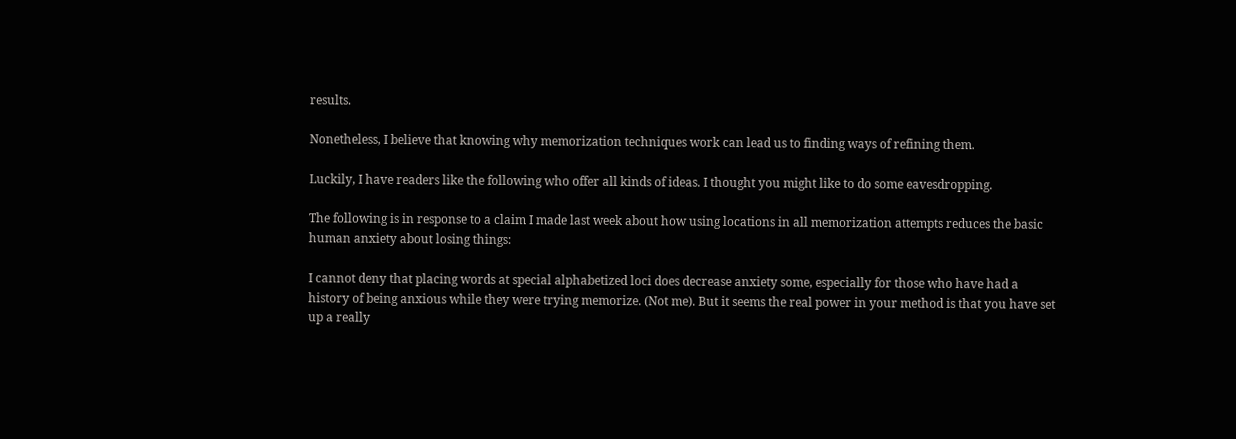results.

Nonetheless, I believe that knowing why memorization techniques work can lead us to finding ways of refining them.

Luckily, I have readers like the following who offer all kinds of ideas. I thought you might like to do some eavesdropping.

The following is in response to a claim I made last week about how using locations in all memorization attempts reduces the basic human anxiety about losing things:

I cannot deny that placing words at special alphabetized loci does decrease anxiety some, especially for those who have had a history of being anxious while they were trying memorize. (Not me). But it seems the real power in your method is that you have set up a really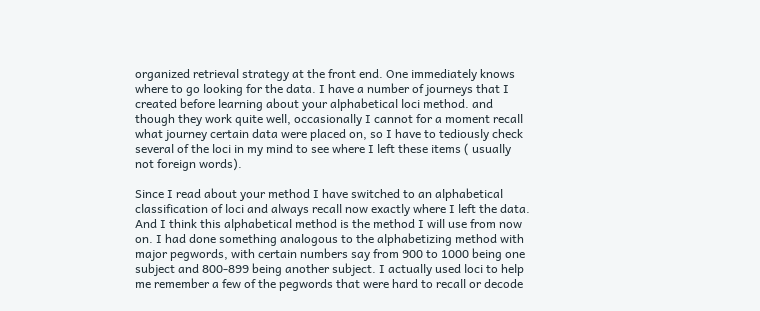organized retrieval strategy at the front end. One immediately knows where to go looking for the data. I have a number of journeys that I created before learning about your alphabetical loci method. and though they work quite well, occasionally I cannot for a moment recall what journey certain data were placed on, so I have to tediously check several of the loci in my mind to see where I left these items ( usually not foreign words).

Since I read about your method I have switched to an alphabetical classification of loci and always recall now exactly where I left the data. And I think this alphabetical method is the method I will use from now on. I had done something analogous to the alphabetizing method with major pegwords, with certain numbers say from 900 to 1000 being one subject and 800-899 being another subject. I actually used loci to help me remember a few of the pegwords that were hard to recall or decode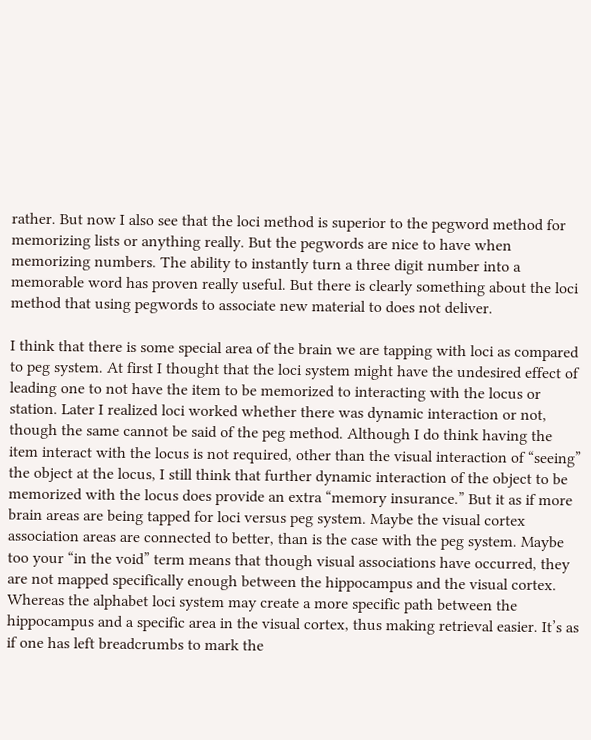rather. But now I also see that the loci method is superior to the pegword method for memorizing lists or anything really. But the pegwords are nice to have when memorizing numbers. The ability to instantly turn a three digit number into a memorable word has proven really useful. But there is clearly something about the loci method that using pegwords to associate new material to does not deliver.

I think that there is some special area of the brain we are tapping with loci as compared to peg system. At first I thought that the loci system might have the undesired effect of leading one to not have the item to be memorized to interacting with the locus or station. Later I realized loci worked whether there was dynamic interaction or not, though the same cannot be said of the peg method. Although I do think having the item interact with the locus is not required, other than the visual interaction of “seeing” the object at the locus, I still think that further dynamic interaction of the object to be memorized with the locus does provide an extra “memory insurance.” But it as if more brain areas are being tapped for loci versus peg system. Maybe the visual cortex association areas are connected to better, than is the case with the peg system. Maybe too your “in the void” term means that though visual associations have occurred, they are not mapped specifically enough between the hippocampus and the visual cortex. Whereas the alphabet loci system may create a more specific path between the hippocampus and a specific area in the visual cortex, thus making retrieval easier. It’s as if one has left breadcrumbs to mark the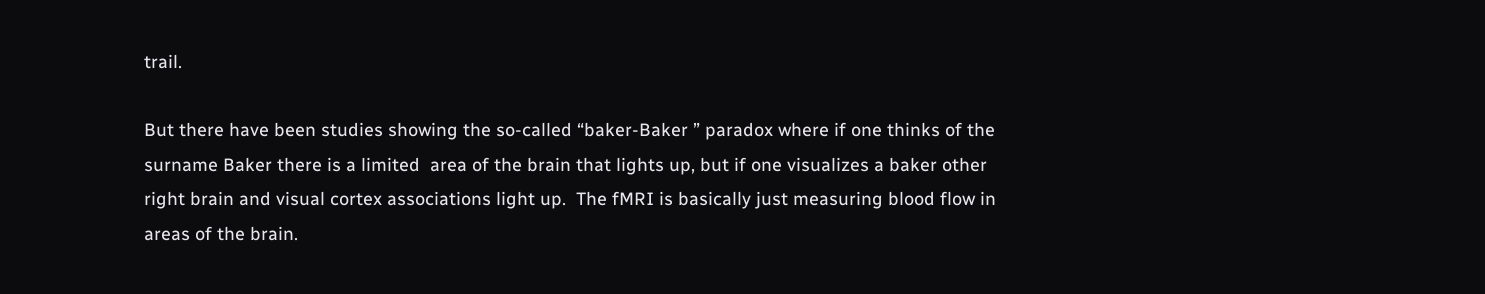trail.

But there have been studies showing the so-called “baker-Baker ” paradox where if one thinks of the surname Baker there is a limited  area of the brain that lights up, but if one visualizes a baker other right brain and visual cortex associations light up.  The fMRI is basically just measuring blood flow in areas of the brain.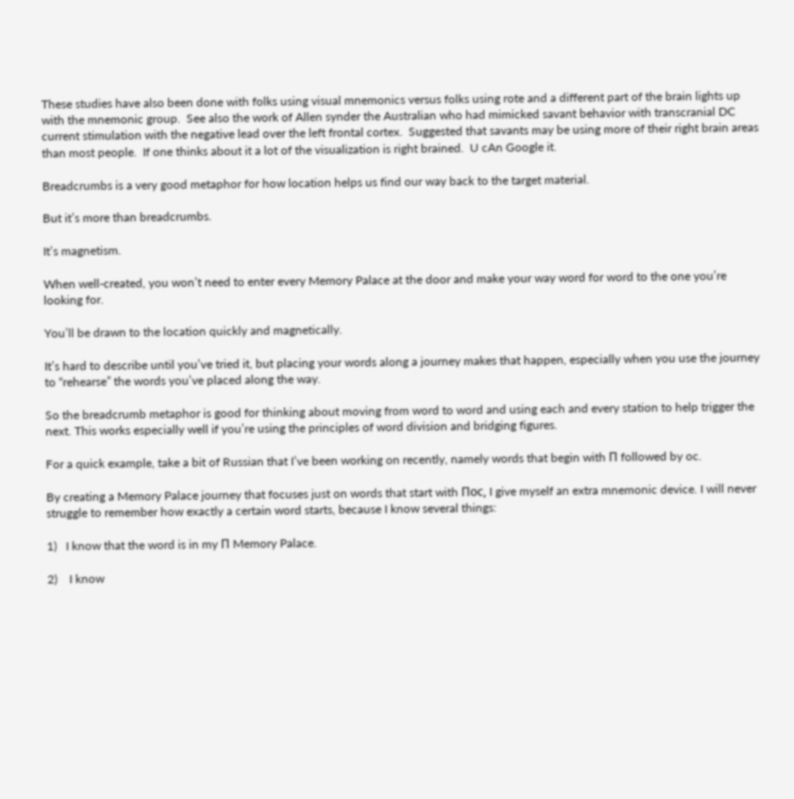These studies have also been done with folks using visual mnemonics versus folks using rote and a different part of the brain lights up with the mnemonic group.  See also the work of Allen synder the Australian who had mimicked savant behavior with transcranial DC current stimulation with the negative lead over the left frontal cortex.  Suggested that savants may be using more of their right brain areas than most people.  If one thinks about it a lot of the visualization is right brained.  U cAn Google it.

Breadcrumbs is a very good metaphor for how location helps us find our way back to the target material.

But it’s more than breadcrumbs.

It’s magnetism.

When well-created, you won’t need to enter every Memory Palace at the door and make your way word for word to the one you’re looking for.

You’ll be drawn to the location quickly and magnetically.

It’s hard to describe until you’ve tried it, but placing your words along a journey makes that happen, especially when you use the journey to “rehearse” the words you’ve placed along the way.

So the breadcrumb metaphor is good for thinking about moving from word to word and using each and every station to help trigger the next. This works especially well if you’re using the principles of word division and bridging figures.

For a quick example, take a bit of Russian that I’ve been working on recently, namely words that begin with П followed by oc.

By creating a Memory Palace journey that focuses just on words that start with Пос, I give myself an extra mnemonic device. I will never struggle to remember how exactly a certain word starts, because I know several things:

1)   I know that the word is in my П Memory Palace.

2)    I know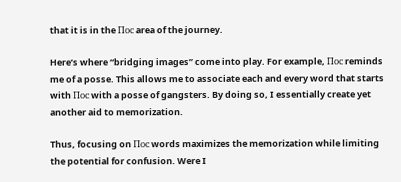that it is in the Пос area of the journey.

Here’s where “bridging images” come into play. For example, Пос reminds me of a posse. This allows me to associate each and every word that starts with Пос with a posse of gangsters. By doing so, I essentially create yet another aid to memorization.

Thus, focusing on Пос words maximizes the memorization while limiting the potential for confusion. Were I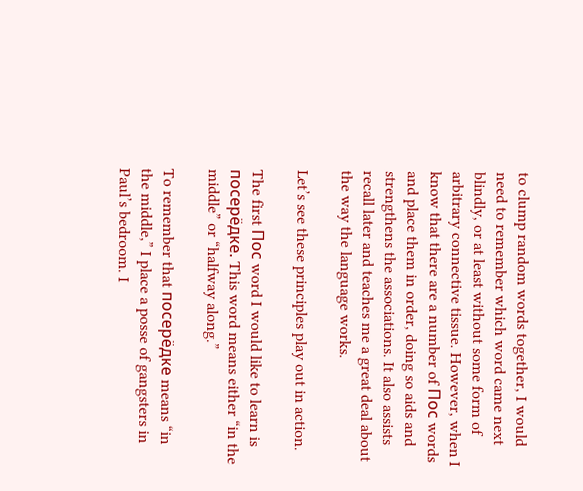to clump random words together, I would need to remember which word came next blindly, or at least without some form of arbitrary connective tissue. However, when I know that there are a number of Пос words and place them in order, doing so aids and strengthens the associations. It also assists recall later and teaches me a great deal about the way the language works.

Let’s see these principles play out in action.

The first Пос word I would like to learn is посерëдке. This word means either “in the middle” or “halfway along.”

To remember that посерëдке means “in the middle,” I place a posse of gangsters in Paul’s bedroom. I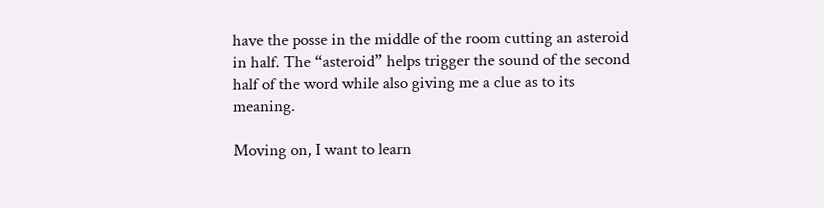have the posse in the middle of the room cutting an asteroid in half. The “asteroid” helps trigger the sound of the second half of the word while also giving me a clue as to its meaning.

Moving on, I want to learn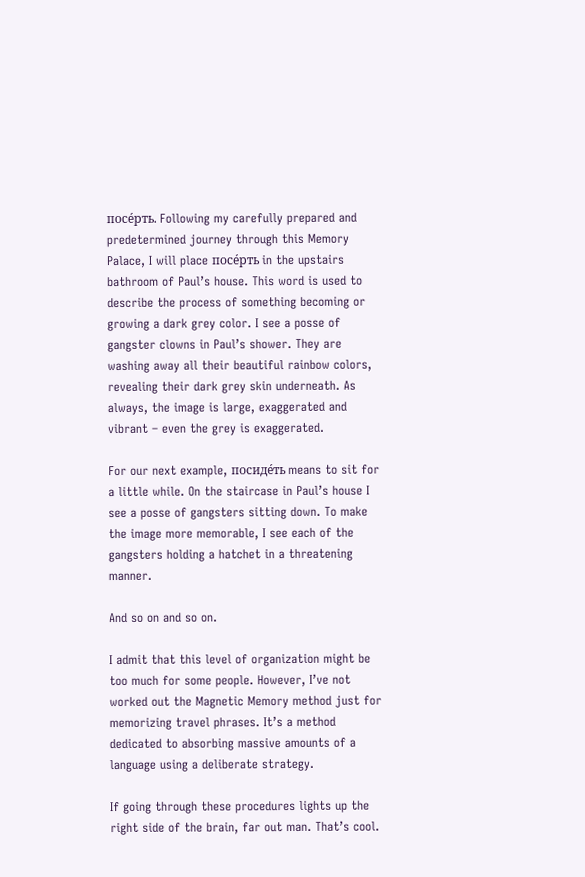посéрть. Following my carefully prepared and predetermined journey through this Memory Palace, I will place посéрть in the upstairs bathroom of Paul’s house. This word is used to describe the process of something becoming or growing a dark grey color. I see a posse of gangster clowns in Paul’s shower. They are washing away all their beautiful rainbow colors, revealing their dark grey skin underneath. As always, the image is large, exaggerated and vibrant – even the grey is exaggerated.

For our next example, посидéть means to sit for a little while. On the staircase in Paul’s house I see a posse of gangsters sitting down. To make the image more memorable, I see each of the gangsters holding a hatchet in a threatening manner.

And so on and so on.

I admit that this level of organization might be too much for some people. However, I’ve not worked out the Magnetic Memory method just for memorizing travel phrases. It’s a method dedicated to absorbing massive amounts of a language using a deliberate strategy.

If going through these procedures lights up the right side of the brain, far out man. That’s cool.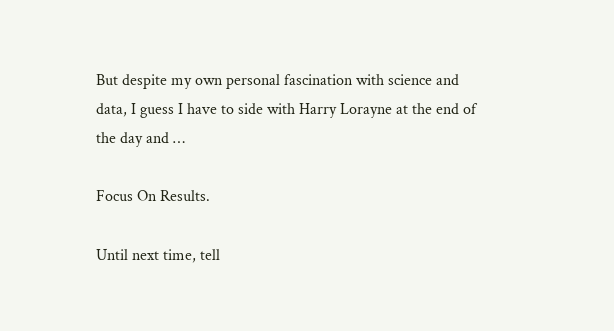But despite my own personal fascination with science and data, I guess I have to side with Harry Lorayne at the end of the day and …

Focus On Results.

Until next time, tell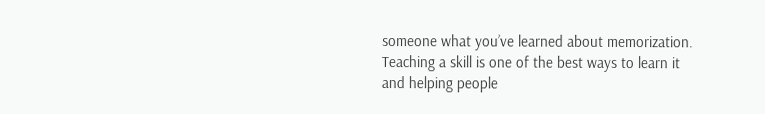someone what you’ve learned about memorization. Teaching a skill is one of the best ways to learn it and helping people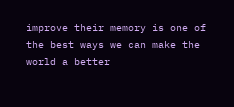improve their memory is one of the best ways we can make the world a better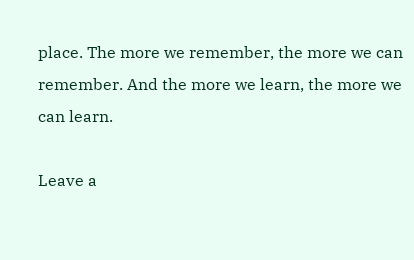place. The more we remember, the more we can remember. And the more we learn, the more we can learn.

Leave a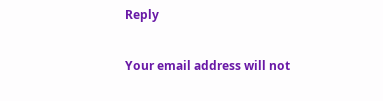Reply

Your email address will not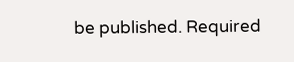be published. Required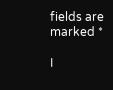fields are marked *

I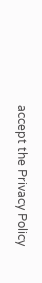accept the Privacy Policy